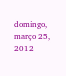domingo, março 25, 2012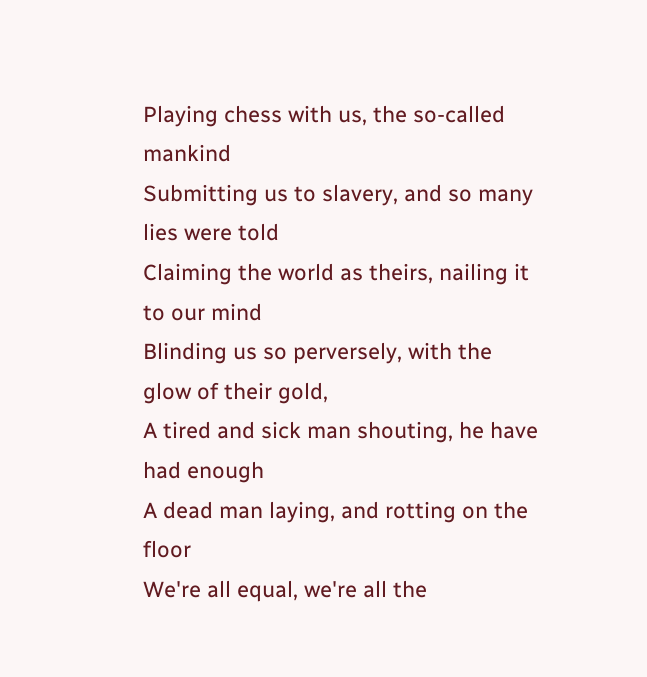Playing chess with us, the so-called mankind
Submitting us to slavery, and so many lies were told
Claiming the world as theirs, nailing it to our mind
Blinding us so perversely, with the glow of their gold,
A tired and sick man shouting, he have had enough
A dead man laying, and rotting on the floor
We're all equal, we're all the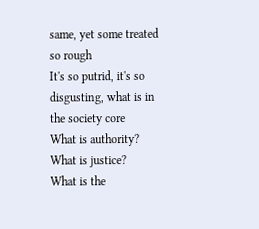same, yet some treated so rough
It's so putrid, it's so disgusting, what is in the society core
What is authority? What is justice?
What is the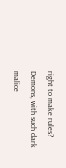right to make rules?
Demons, with such dark malice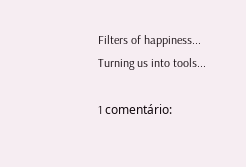Filters of happiness... Turning us into tools...

1 comentário: